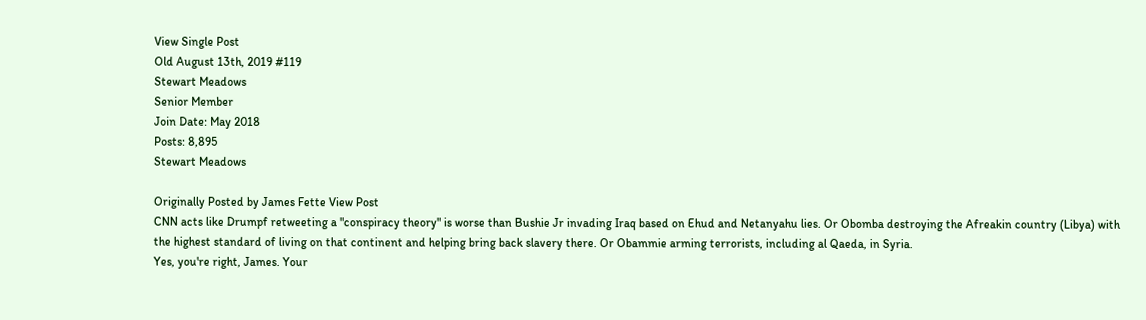View Single Post
Old August 13th, 2019 #119
Stewart Meadows
Senior Member
Join Date: May 2018
Posts: 8,895
Stewart Meadows

Originally Posted by James Fette View Post
CNN acts like Drumpf retweeting a "conspiracy theory" is worse than Bushie Jr invading Iraq based on Ehud and Netanyahu lies. Or Obomba destroying the Afreakin country (Libya) with the highest standard of living on that continent and helping bring back slavery there. Or Obammie arming terrorists, including al Qaeda, in Syria.
Yes, you're right, James. Your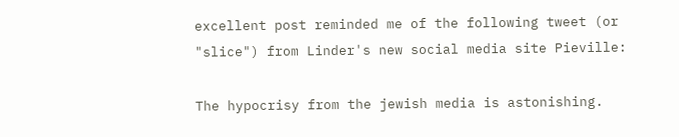excellent post reminded me of the following tweet (or "slice") from Linder's new social media site Pieville:

The hypocrisy from the jewish media is astonishing.